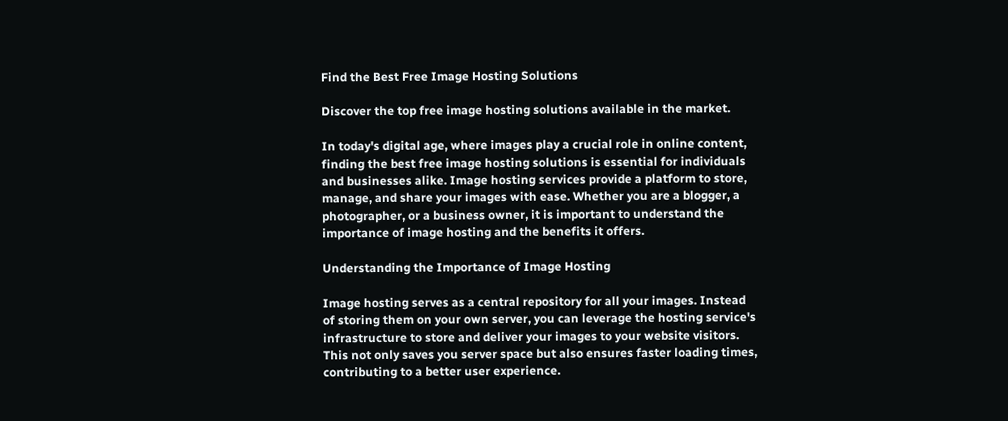Find the Best Free Image Hosting Solutions

Discover the top free image hosting solutions available in the market.

In today's digital age, where images play a crucial role in online content, finding the best free image hosting solutions is essential for individuals and businesses alike. Image hosting services provide a platform to store, manage, and share your images with ease. Whether you are a blogger, a photographer, or a business owner, it is important to understand the importance of image hosting and the benefits it offers.

Understanding the Importance of Image Hosting

Image hosting serves as a central repository for all your images. Instead of storing them on your own server, you can leverage the hosting service's infrastructure to store and deliver your images to your website visitors. This not only saves you server space but also ensures faster loading times, contributing to a better user experience.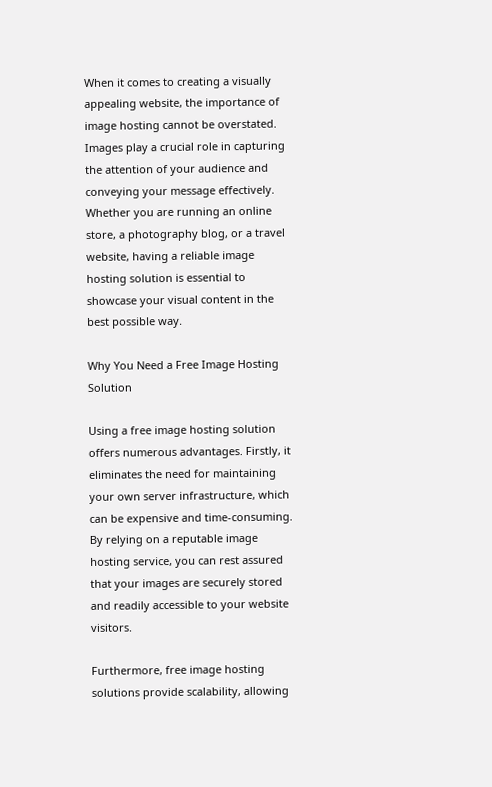When it comes to creating a visually appealing website, the importance of image hosting cannot be overstated. Images play a crucial role in capturing the attention of your audience and conveying your message effectively. Whether you are running an online store, a photography blog, or a travel website, having a reliable image hosting solution is essential to showcase your visual content in the best possible way.

Why You Need a Free Image Hosting Solution

Using a free image hosting solution offers numerous advantages. Firstly, it eliminates the need for maintaining your own server infrastructure, which can be expensive and time-consuming. By relying on a reputable image hosting service, you can rest assured that your images are securely stored and readily accessible to your website visitors.

Furthermore, free image hosting solutions provide scalability, allowing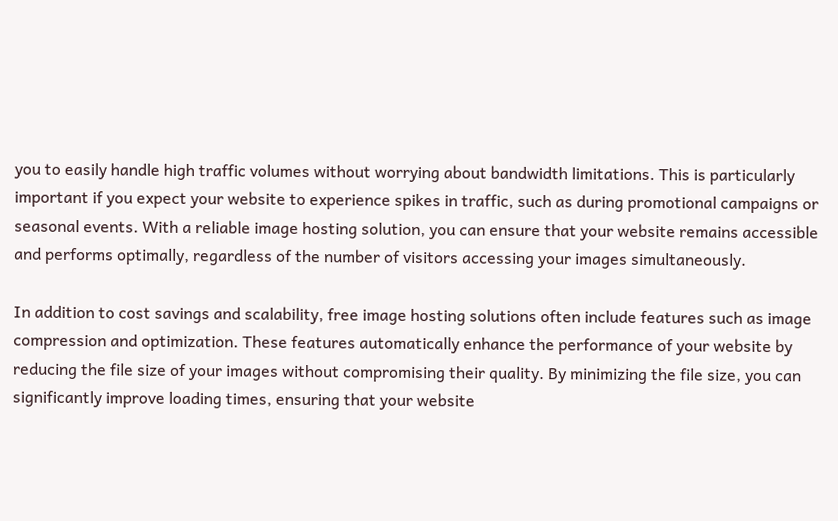you to easily handle high traffic volumes without worrying about bandwidth limitations. This is particularly important if you expect your website to experience spikes in traffic, such as during promotional campaigns or seasonal events. With a reliable image hosting solution, you can ensure that your website remains accessible and performs optimally, regardless of the number of visitors accessing your images simultaneously.

In addition to cost savings and scalability, free image hosting solutions often include features such as image compression and optimization. These features automatically enhance the performance of your website by reducing the file size of your images without compromising their quality. By minimizing the file size, you can significantly improve loading times, ensuring that your website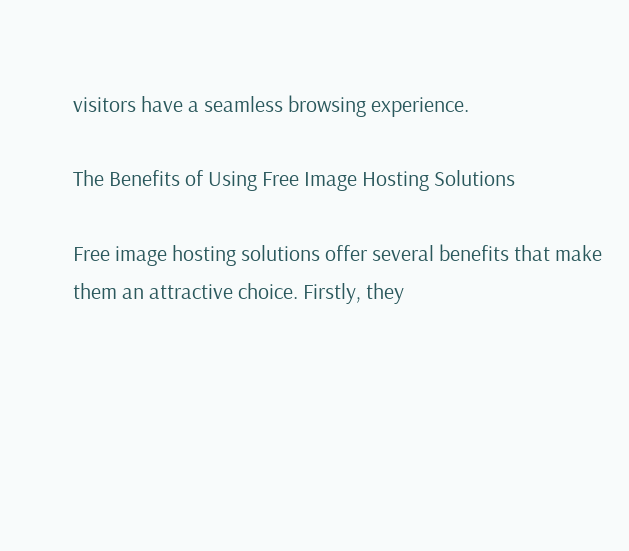visitors have a seamless browsing experience.

The Benefits of Using Free Image Hosting Solutions

Free image hosting solutions offer several benefits that make them an attractive choice. Firstly, they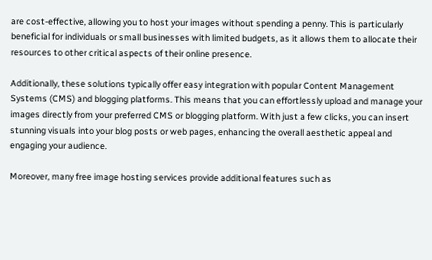are cost-effective, allowing you to host your images without spending a penny. This is particularly beneficial for individuals or small businesses with limited budgets, as it allows them to allocate their resources to other critical aspects of their online presence.

Additionally, these solutions typically offer easy integration with popular Content Management Systems (CMS) and blogging platforms. This means that you can effortlessly upload and manage your images directly from your preferred CMS or blogging platform. With just a few clicks, you can insert stunning visuals into your blog posts or web pages, enhancing the overall aesthetic appeal and engaging your audience.

Moreover, many free image hosting services provide additional features such as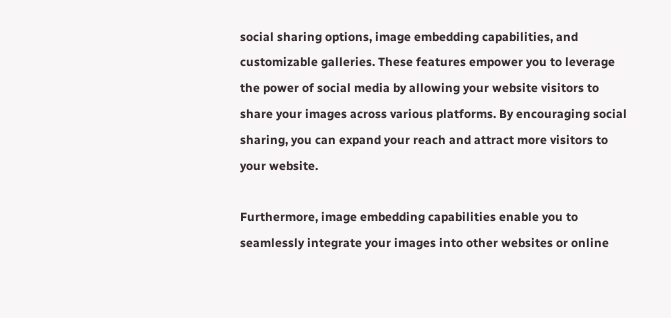social sharing options, image embedding capabilities, and customizable galleries. These features empower you to leverage the power of social media by allowing your website visitors to share your images across various platforms. By encouraging social sharing, you can expand your reach and attract more visitors to your website.

Furthermore, image embedding capabilities enable you to seamlessly integrate your images into other websites or online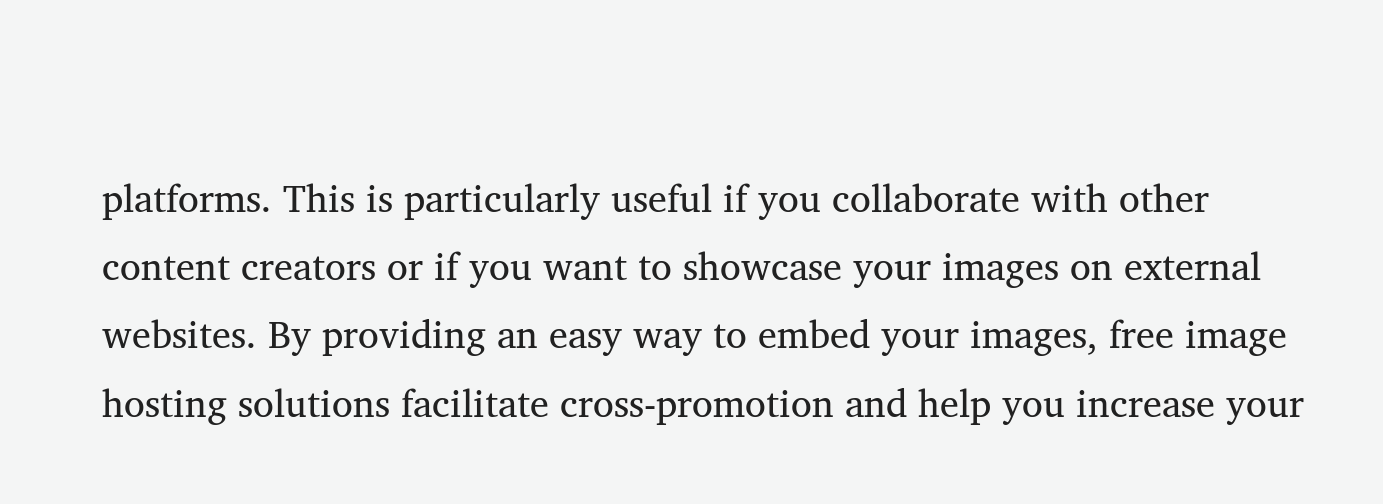platforms. This is particularly useful if you collaborate with other content creators or if you want to showcase your images on external websites. By providing an easy way to embed your images, free image hosting solutions facilitate cross-promotion and help you increase your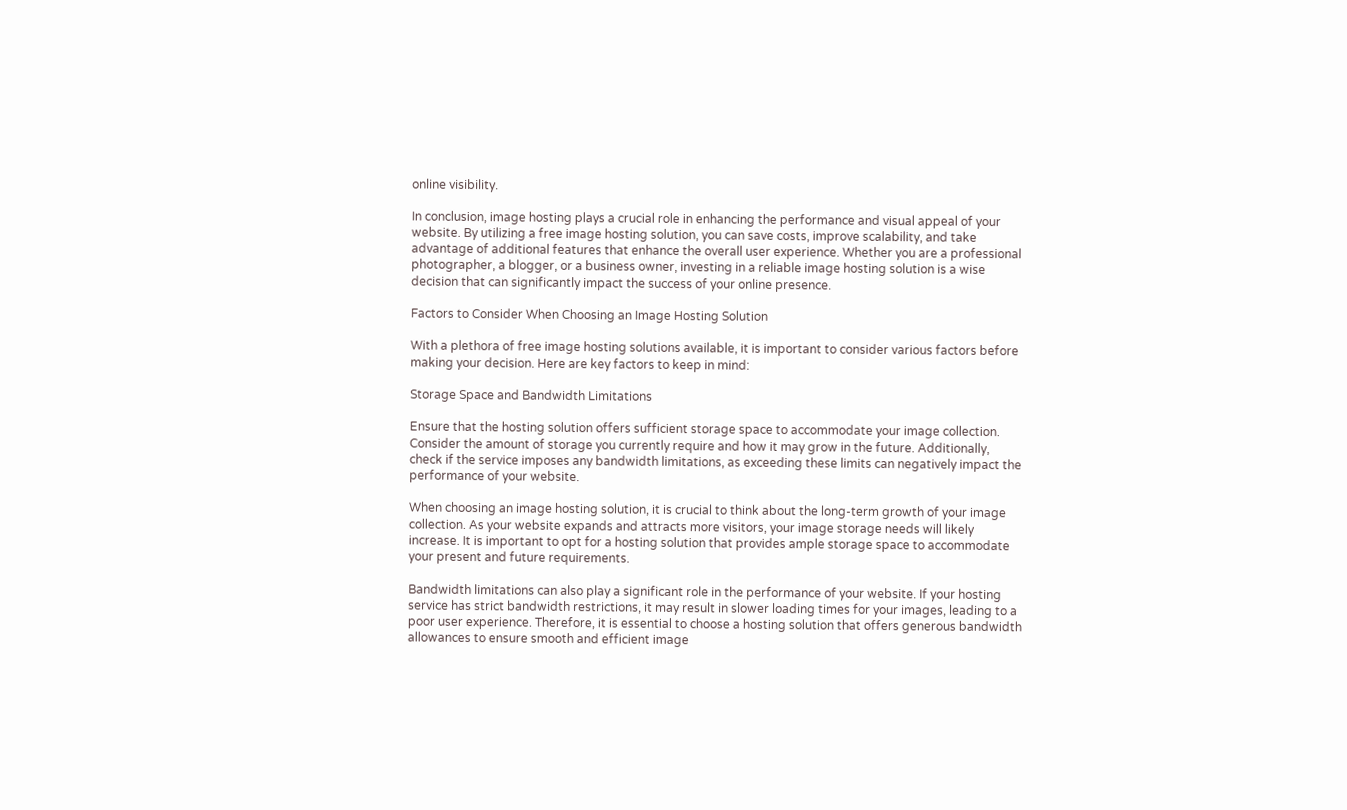online visibility.

In conclusion, image hosting plays a crucial role in enhancing the performance and visual appeal of your website. By utilizing a free image hosting solution, you can save costs, improve scalability, and take advantage of additional features that enhance the overall user experience. Whether you are a professional photographer, a blogger, or a business owner, investing in a reliable image hosting solution is a wise decision that can significantly impact the success of your online presence.

Factors to Consider When Choosing an Image Hosting Solution

With a plethora of free image hosting solutions available, it is important to consider various factors before making your decision. Here are key factors to keep in mind:

Storage Space and Bandwidth Limitations

Ensure that the hosting solution offers sufficient storage space to accommodate your image collection. Consider the amount of storage you currently require and how it may grow in the future. Additionally, check if the service imposes any bandwidth limitations, as exceeding these limits can negatively impact the performance of your website.

When choosing an image hosting solution, it is crucial to think about the long-term growth of your image collection. As your website expands and attracts more visitors, your image storage needs will likely increase. It is important to opt for a hosting solution that provides ample storage space to accommodate your present and future requirements.

Bandwidth limitations can also play a significant role in the performance of your website. If your hosting service has strict bandwidth restrictions, it may result in slower loading times for your images, leading to a poor user experience. Therefore, it is essential to choose a hosting solution that offers generous bandwidth allowances to ensure smooth and efficient image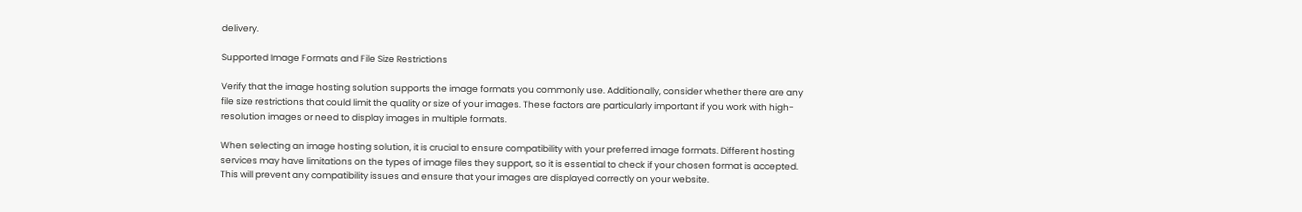delivery.

Supported Image Formats and File Size Restrictions

Verify that the image hosting solution supports the image formats you commonly use. Additionally, consider whether there are any file size restrictions that could limit the quality or size of your images. These factors are particularly important if you work with high-resolution images or need to display images in multiple formats.

When selecting an image hosting solution, it is crucial to ensure compatibility with your preferred image formats. Different hosting services may have limitations on the types of image files they support, so it is essential to check if your chosen format is accepted. This will prevent any compatibility issues and ensure that your images are displayed correctly on your website.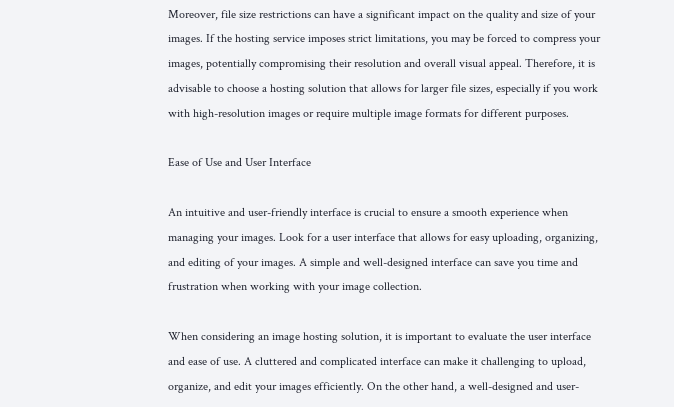Moreover, file size restrictions can have a significant impact on the quality and size of your images. If the hosting service imposes strict limitations, you may be forced to compress your images, potentially compromising their resolution and overall visual appeal. Therefore, it is advisable to choose a hosting solution that allows for larger file sizes, especially if you work with high-resolution images or require multiple image formats for different purposes.

Ease of Use and User Interface

An intuitive and user-friendly interface is crucial to ensure a smooth experience when managing your images. Look for a user interface that allows for easy uploading, organizing, and editing of your images. A simple and well-designed interface can save you time and frustration when working with your image collection.

When considering an image hosting solution, it is important to evaluate the user interface and ease of use. A cluttered and complicated interface can make it challenging to upload, organize, and edit your images efficiently. On the other hand, a well-designed and user-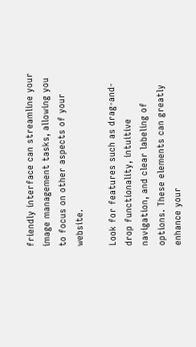friendly interface can streamline your image management tasks, allowing you to focus on other aspects of your website.

Look for features such as drag-and-drop functionality, intuitive navigation, and clear labeling of options. These elements can greatly enhance your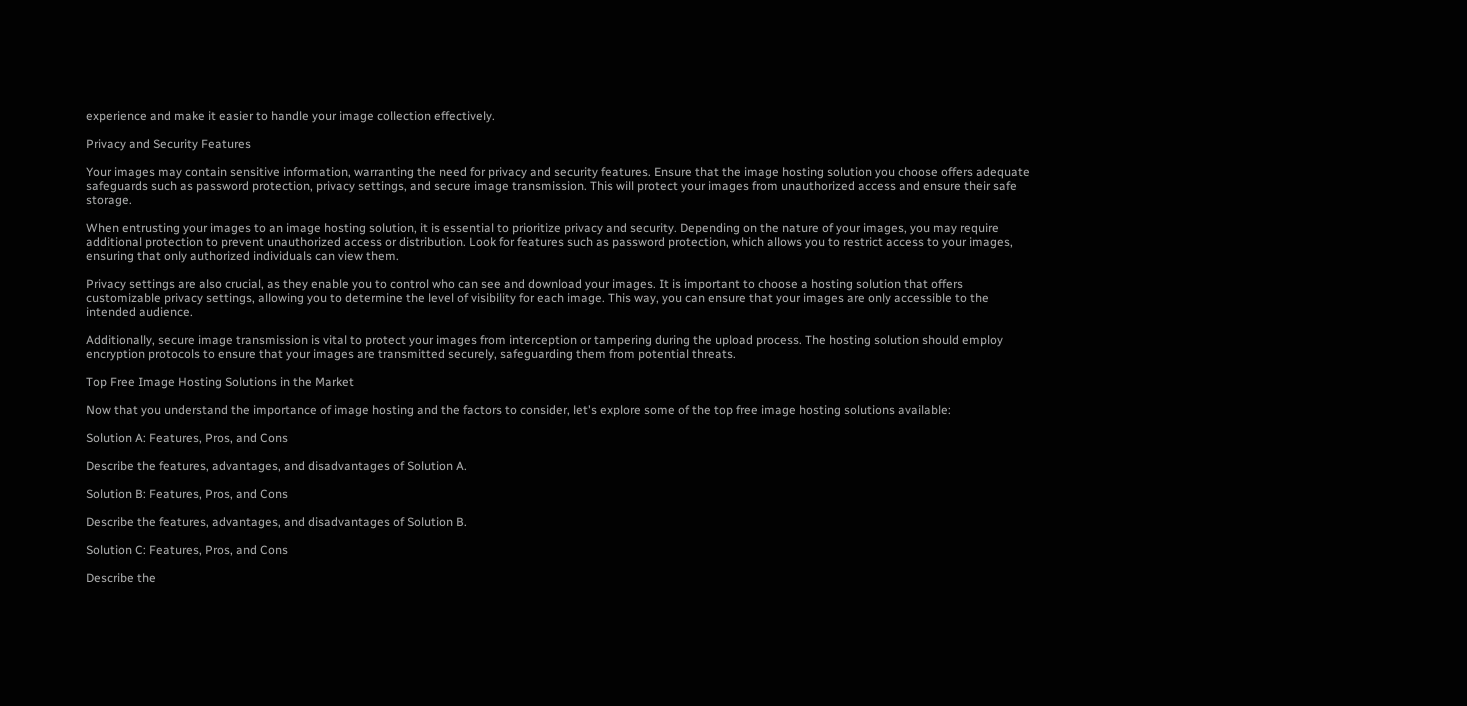experience and make it easier to handle your image collection effectively.

Privacy and Security Features

Your images may contain sensitive information, warranting the need for privacy and security features. Ensure that the image hosting solution you choose offers adequate safeguards such as password protection, privacy settings, and secure image transmission. This will protect your images from unauthorized access and ensure their safe storage.

When entrusting your images to an image hosting solution, it is essential to prioritize privacy and security. Depending on the nature of your images, you may require additional protection to prevent unauthorized access or distribution. Look for features such as password protection, which allows you to restrict access to your images, ensuring that only authorized individuals can view them.

Privacy settings are also crucial, as they enable you to control who can see and download your images. It is important to choose a hosting solution that offers customizable privacy settings, allowing you to determine the level of visibility for each image. This way, you can ensure that your images are only accessible to the intended audience.

Additionally, secure image transmission is vital to protect your images from interception or tampering during the upload process. The hosting solution should employ encryption protocols to ensure that your images are transmitted securely, safeguarding them from potential threats.

Top Free Image Hosting Solutions in the Market

Now that you understand the importance of image hosting and the factors to consider, let's explore some of the top free image hosting solutions available:

Solution A: Features, Pros, and Cons

Describe the features, advantages, and disadvantages of Solution A.

Solution B: Features, Pros, and Cons

Describe the features, advantages, and disadvantages of Solution B.

Solution C: Features, Pros, and Cons

Describe the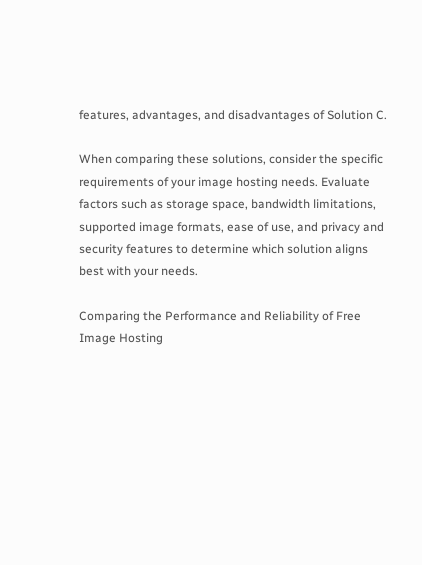features, advantages, and disadvantages of Solution C.

When comparing these solutions, consider the specific requirements of your image hosting needs. Evaluate factors such as storage space, bandwidth limitations, supported image formats, ease of use, and privacy and security features to determine which solution aligns best with your needs.

Comparing the Performance and Reliability of Free Image Hosting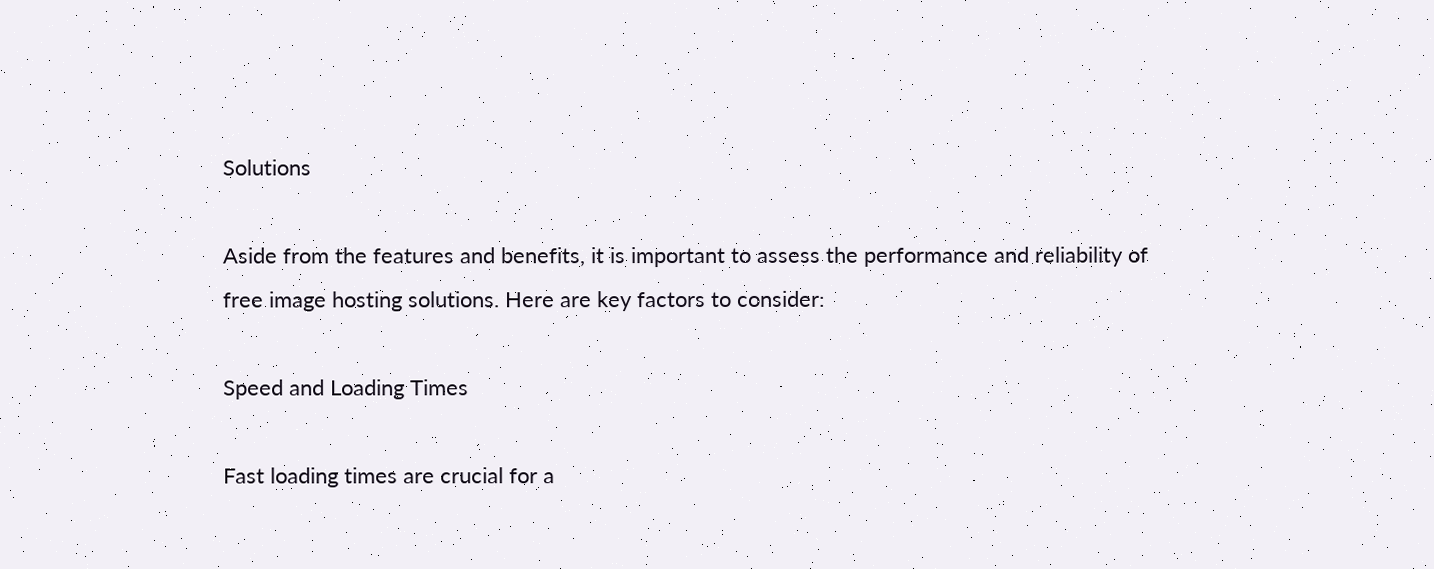Solutions

Aside from the features and benefits, it is important to assess the performance and reliability of free image hosting solutions. Here are key factors to consider:

Speed and Loading Times

Fast loading times are crucial for a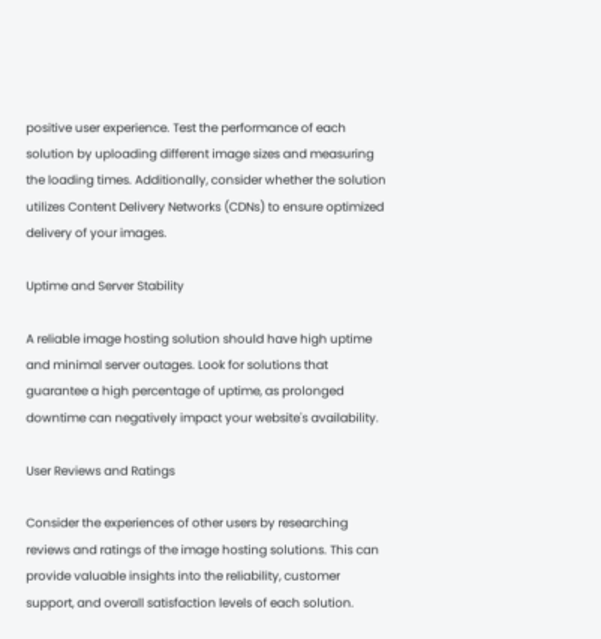positive user experience. Test the performance of each solution by uploading different image sizes and measuring the loading times. Additionally, consider whether the solution utilizes Content Delivery Networks (CDNs) to ensure optimized delivery of your images.

Uptime and Server Stability

A reliable image hosting solution should have high uptime and minimal server outages. Look for solutions that guarantee a high percentage of uptime, as prolonged downtime can negatively impact your website's availability.

User Reviews and Ratings

Consider the experiences of other users by researching reviews and ratings of the image hosting solutions. This can provide valuable insights into the reliability, customer support, and overall satisfaction levels of each solution.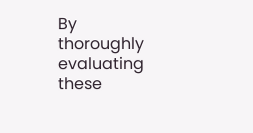By thoroughly evaluating these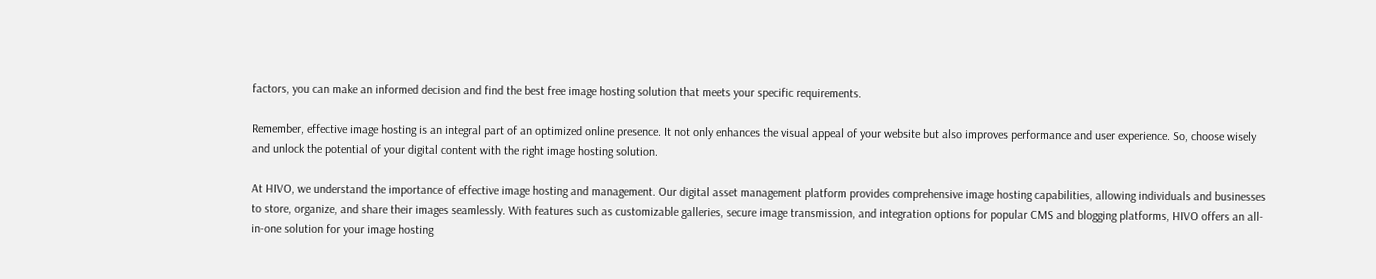factors, you can make an informed decision and find the best free image hosting solution that meets your specific requirements.

Remember, effective image hosting is an integral part of an optimized online presence. It not only enhances the visual appeal of your website but also improves performance and user experience. So, choose wisely and unlock the potential of your digital content with the right image hosting solution.

At HIVO, we understand the importance of effective image hosting and management. Our digital asset management platform provides comprehensive image hosting capabilities, allowing individuals and businesses to store, organize, and share their images seamlessly. With features such as customizable galleries, secure image transmission, and integration options for popular CMS and blogging platforms, HIVO offers an all-in-one solution for your image hosting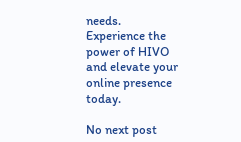needs. Experience the power of HIVO and elevate your online presence today.

No next post